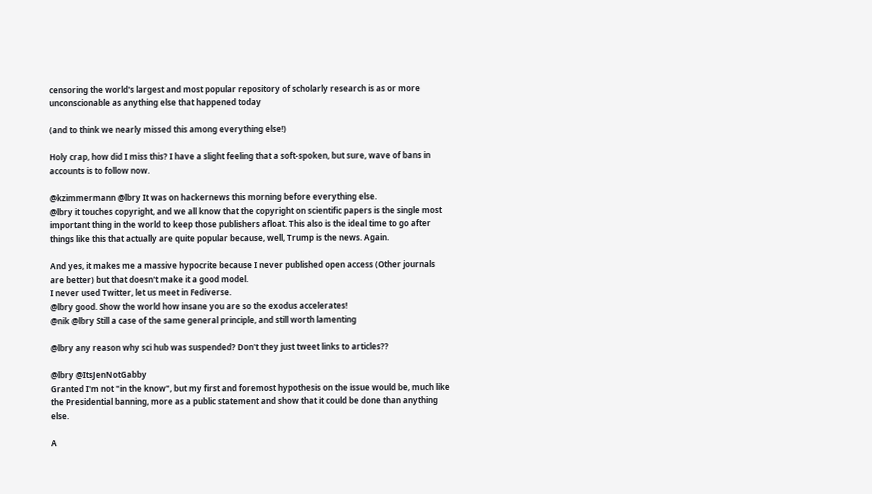censoring the world's largest and most popular repository of scholarly research is as or more unconscionable as anything else that happened today

(and to think we nearly missed this among everything else!)

Holy crap, how did I miss this? I have a slight feeling that a soft-spoken, but sure, wave of bans in accounts is to follow now.

@kzimmermann @lbry It was on hackernews this morning before everything else.
@lbry it touches copyright, and we all know that the copyright on scientific papers is the single most important thing in the world to keep those publishers afloat. This also is the ideal time to go after things like this that actually are quite popular because, well, Trump is the news. Again.

And yes, it makes me a massive hypocrite because I never published open access (Other journals are better) but that doesn't make it a good model.
I never used Twitter, let us meet in Fediverse.
@lbry good. Show the world how insane you are so the exodus accelerates!
@nik @lbry Still a case of the same general principle, and still worth lamenting

@lbry any reason why sci hub was suspended? Don't they just tweet links to articles??

@lbry @ItsJenNotGabby
Granted I'm not "in the know", but my first and foremost hypothesis on the issue would be, much like the Presidential banning, more as a public statement and show that it could be done than anything else.

A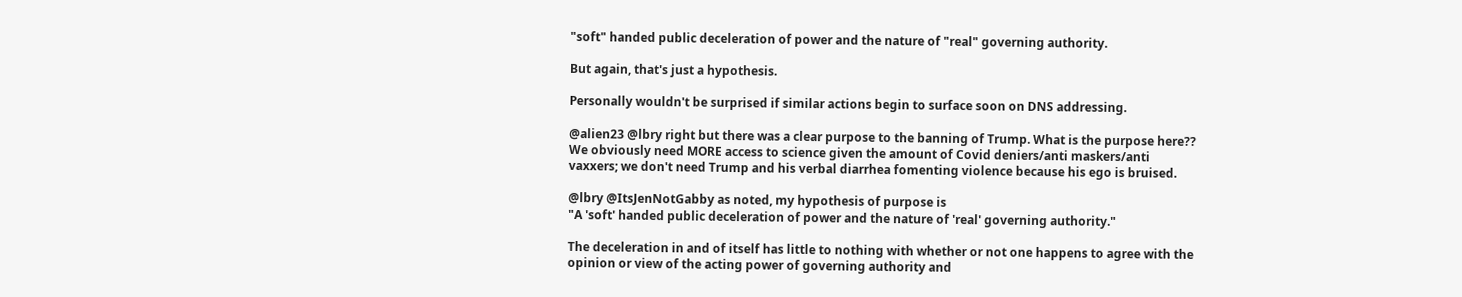"soft" handed public deceleration of power and the nature of "real" governing authority.

But again, that's just a hypothesis.

Personally wouldn't be surprised if similar actions begin to surface soon on DNS addressing.

@alien23 @lbry right but there was a clear purpose to the banning of Trump. What is the purpose here?? We obviously need MORE access to science given the amount of Covid deniers/anti maskers/anti vaxxers; we don't need Trump and his verbal diarrhea fomenting violence because his ego is bruised.

@lbry @ItsJenNotGabby as noted, my hypothesis of purpose is
"A 'soft' handed public deceleration of power and the nature of 'real' governing authority."

The deceleration in and of itself has little to nothing with whether or not one happens to agree with the opinion or view of the acting power of governing authority and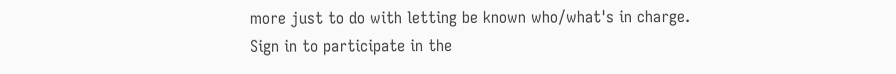more just to do with letting be known who/what's in charge.
Sign in to participate in the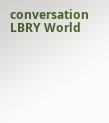conversation
LBRY World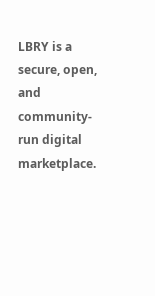LBRY is a secure, open, and community-run digital marketplace.